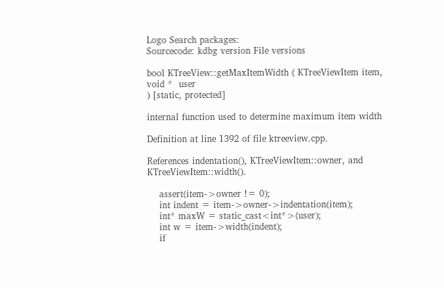Logo Search packages:
Sourcecode: kdbg version File versions

bool KTreeView::getMaxItemWidth ( KTreeViewItem item,
void *  user
) [static, protected]

internal function used to determine maximum item width

Definition at line 1392 of file ktreeview.cpp.

References indentation(), KTreeViewItem::owner, and KTreeViewItem::width().

    assert(item->owner != 0);
    int indent = item->owner->indentation(item);
    int* maxW = static_cast<int*>(user);
    int w = item->width(indent);
    if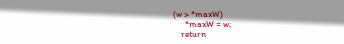(w > *maxW)
      *maxW = w;
    return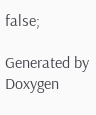false;

Generated by  Doxygen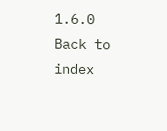1.6.0   Back to index